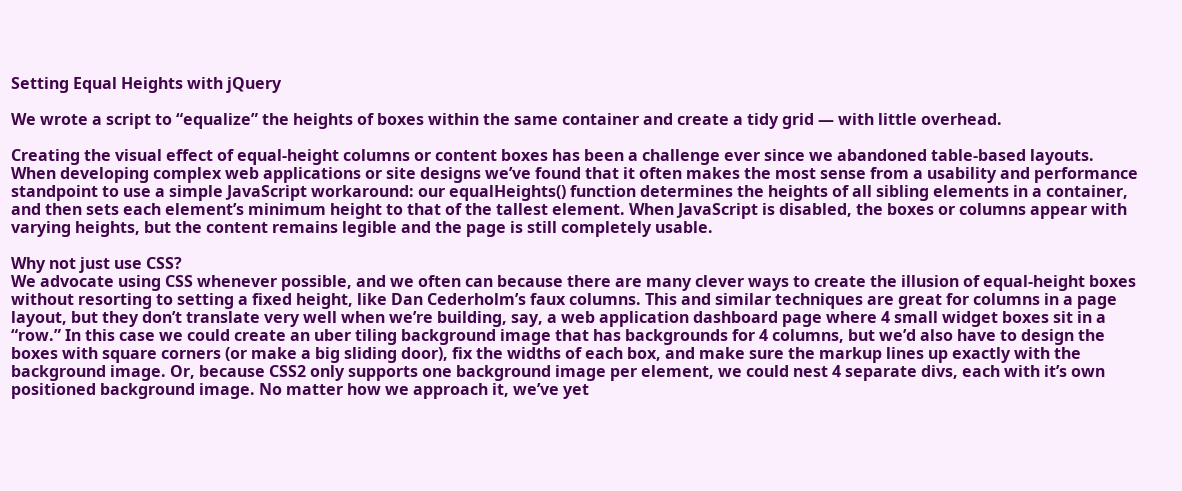Setting Equal Heights with jQuery

We wrote a script to “equalize” the heights of boxes within the same container and create a tidy grid — with little overhead.

Creating the visual effect of equal-height columns or content boxes has been a challenge ever since we abandoned table-based layouts. When developing complex web applications or site designs we’ve found that it often makes the most sense from a usability and performance standpoint to use a simple JavaScript workaround: our equalHeights() function determines the heights of all sibling elements in a container, and then sets each element’s minimum height to that of the tallest element. When JavaScript is disabled, the boxes or columns appear with varying heights, but the content remains legible and the page is still completely usable.

Why not just use CSS?
We advocate using CSS whenever possible, and we often can because there are many clever ways to create the illusion of equal-height boxes without resorting to setting a fixed height, like Dan Cederholm’s faux columns. This and similar techniques are great for columns in a page layout, but they don’t translate very well when we’re building, say, a web application dashboard page where 4 small widget boxes sit in a “row.” In this case we could create an uber tiling background image that has backgrounds for 4 columns, but we’d also have to design the boxes with square corners (or make a big sliding door), fix the widths of each box, and make sure the markup lines up exactly with the background image. Or, because CSS2 only supports one background image per element, we could nest 4 separate divs, each with it’s own positioned background image. No matter how we approach it, we’ve yet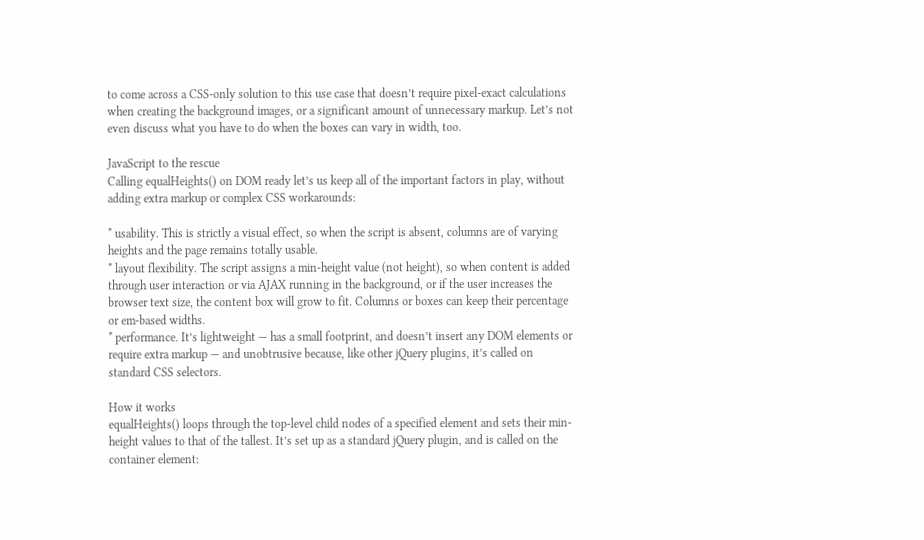to come across a CSS-only solution to this use case that doesn’t require pixel-exact calculations when creating the background images, or a significant amount of unnecessary markup. Let’s not even discuss what you have to do when the boxes can vary in width, too.

JavaScript to the rescue
Calling equalHeights() on DOM ready let’s us keep all of the important factors in play, without adding extra markup or complex CSS workarounds:

* usability. This is strictly a visual effect, so when the script is absent, columns are of varying heights and the page remains totally usable.
* layout flexibility. The script assigns a min-height value (not height), so when content is added through user interaction or via AJAX running in the background, or if the user increases the browser text size, the content box will grow to fit. Columns or boxes can keep their percentage or em-based widths.
* performance. It’s lightweight — has a small footprint, and doesn’t insert any DOM elements or require extra markup — and unobtrusive because, like other jQuery plugins, it’s called on standard CSS selectors.

How it works
equalHeights() loops through the top-level child nodes of a specified element and sets their min-height values to that of the tallest. It’s set up as a standard jQuery plugin, and is called on the container element: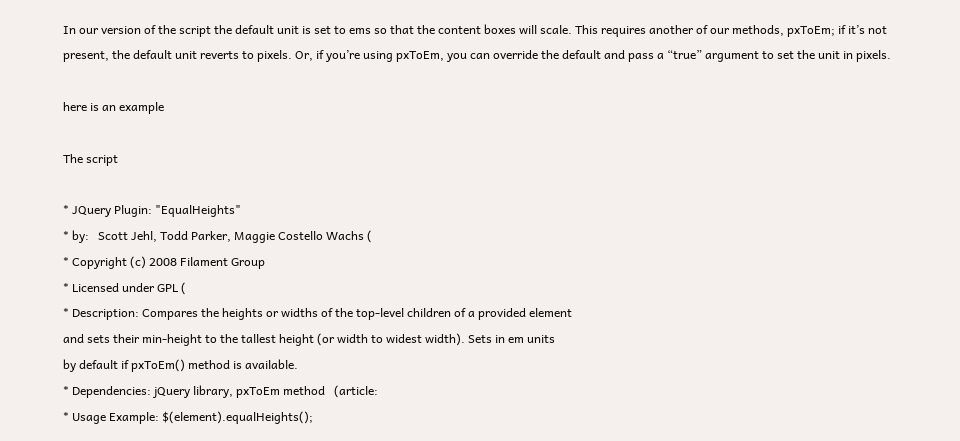In our version of the script the default unit is set to ems so that the content boxes will scale. This requires another of our methods, pxToEm; if it’s not present, the default unit reverts to pixels. Or, if you’re using pxToEm, you can override the default and pass a “true” argument to set the unit in pixels.

here is an example

The script

* JQuery Plugin: "EqualHeights"
* by:   Scott Jehl, Todd Parker, Maggie Costello Wachs (
* Copyright (c) 2008 Filament Group
* Licensed under GPL (
* Description: Compares the heights or widths of the top-level children of a provided element
and sets their min-height to the tallest height (or width to widest width). Sets in em units
by default if pxToEm() method is available.
* Dependencies: jQuery library, pxToEm method   (article:
* Usage Example: $(element).equalHeights();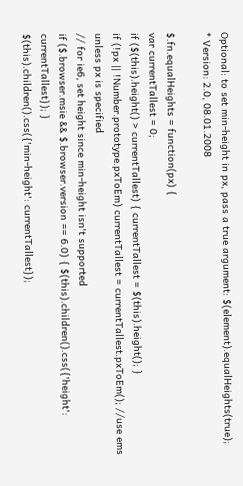Optional: to set min-height in px, pass a true argument: $(element).equalHeights(true);
* Version: 2.0, 08.01.2008

$.fn.equalHeights = function(px) {
var currentTallest = 0;
if ($(this).height() > currentTallest) { currentTallest = $(this).height(); }
if (!px || !Number.prototype.pxToEm) currentTallest = currentTallest.pxToEm(); //use ems unless px is specified
// for ie6, set height since min-height isn't supported
if ($.browser.msie && $.browser.version == 6.0) { $(this).children().css({'height': currentTallest}); }
$(this).children().css({'min-height': currentTallest});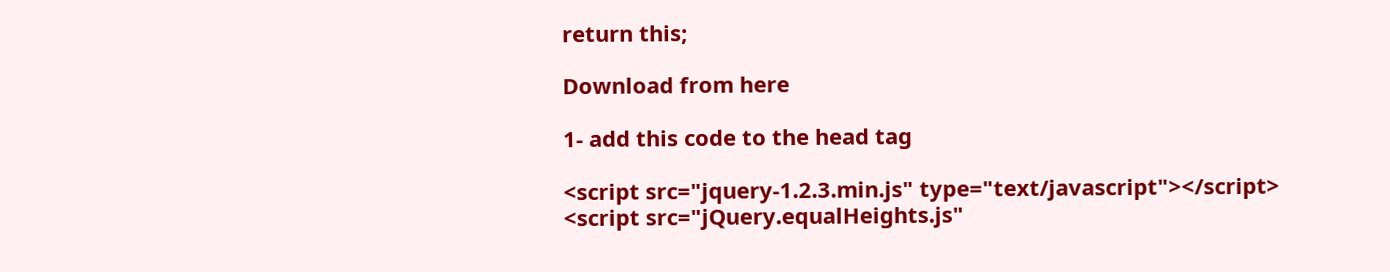return this;

Download from here

1- add this code to the head tag

<script src="jquery-1.2.3.min.js" type="text/javascript"></script>
<script src="jQuery.equalHeights.js"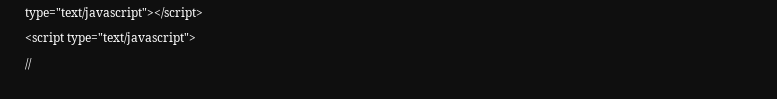type="text/javascript"></script>
<script type="text/javascript">
//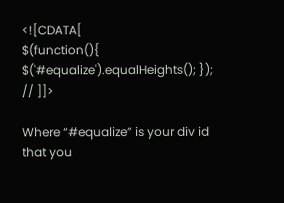<![CDATA[
$(function(){ $('#equalize').equalHeights(); });
// ]]>

Where “#equalize” is your div id that you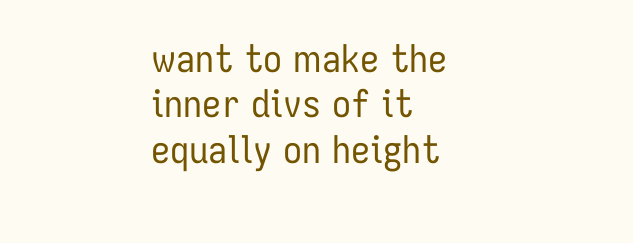want to make the inner divs of it equally on height